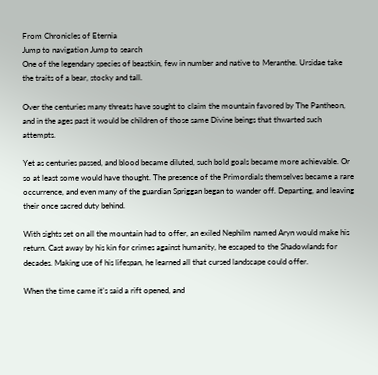From Chronicles of Eternia
Jump to navigation Jump to search
One of the legendary species of beastkin, few in number and native to Meranthe. Ursidae take the traits of a bear, stocky and tall.

Over the centuries many threats have sought to claim the mountain favored by The Pantheon, and in the ages past it would be children of those same Divine beings that thwarted such attempts.

Yet as centuries passed, and blood became diluted, such bold goals became more achievable. Or so at least some would have thought. The presence of the Primordials themselves became a rare occurrence, and even many of the guardian Spriggan began to wander off. Departing, and leaving their once sacred duty behind.

With sights set on all the mountain had to offer, an exiled Nephilm named Aryn would make his return. Cast away by his kin for crimes against humanity, he escaped to the Shadowlands for decades. Making use of his lifespan, he learned all that cursed landscape could offer.

When the time came it’s said a rift opened, and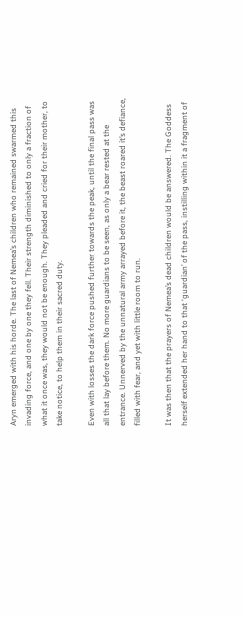Aryn emerged with his horde. The last of Nemea’s children who remained swarmed this invading force, and one by one they fell. Their strength diminished to only a fraction of what it once was, they would not be enough. They pleaded and cried for their mother, to take notice, to help them in their sacred duty.

Even with losses the dark force pushed further towards the peak, until the final pass was all that lay before them. No more guardians to be seen, as only a bear rested at the entrance. Unnerved by the unnatural army arrayed before it, the beast roared it’s defiance, filled with fear, and yet with little room to run.

It was then that the prayers of Nemea’s dead children would be answered. The Goddess herself extended her hand to that ‘guardian’ of the pass, instilling within it a fragment of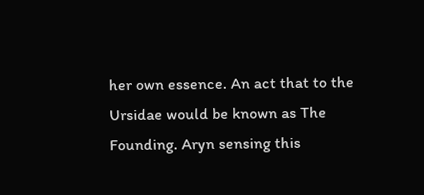her own essence. An act that to the Ursidae would be known as The Founding. Aryn sensing this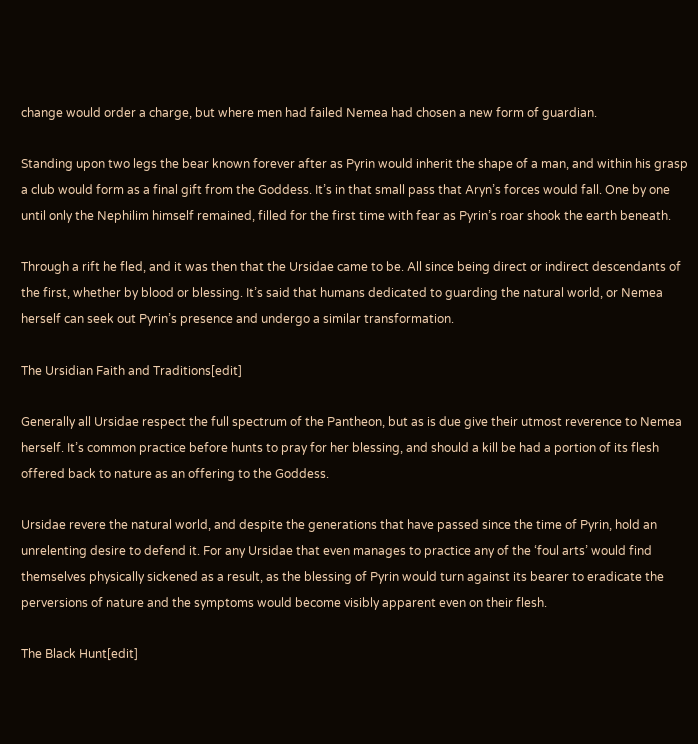change would order a charge, but where men had failed Nemea had chosen a new form of guardian.

Standing upon two legs the bear known forever after as Pyrin would inherit the shape of a man, and within his grasp a club would form as a final gift from the Goddess. It’s in that small pass that Aryn’s forces would fall. One by one until only the Nephilim himself remained, filled for the first time with fear as Pyrin’s roar shook the earth beneath.

Through a rift he fled, and it was then that the Ursidae came to be. All since being direct or indirect descendants of the first, whether by blood or blessing. It’s said that humans dedicated to guarding the natural world, or Nemea herself can seek out Pyrin’s presence and undergo a similar transformation.

The Ursidian Faith and Traditions[edit]

Generally all Ursidae respect the full spectrum of the Pantheon, but as is due give their utmost reverence to Nemea herself. It’s common practice before hunts to pray for her blessing, and should a kill be had a portion of its flesh offered back to nature as an offering to the Goddess.

Ursidae revere the natural world, and despite the generations that have passed since the time of Pyrin, hold an unrelenting desire to defend it. For any Ursidae that even manages to practice any of the ‘foul arts’ would find themselves physically sickened as a result, as the blessing of Pyrin would turn against its bearer to eradicate the perversions of nature and the symptoms would become visibly apparent even on their flesh.

The Black Hunt[edit]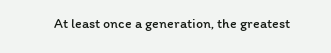At least once a generation, the greatest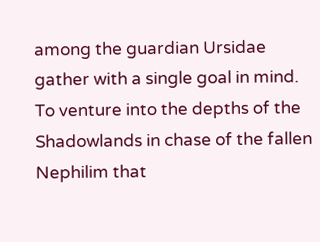among the guardian Ursidae gather with a single goal in mind. To venture into the depths of the Shadowlands in chase of the fallen Nephilim that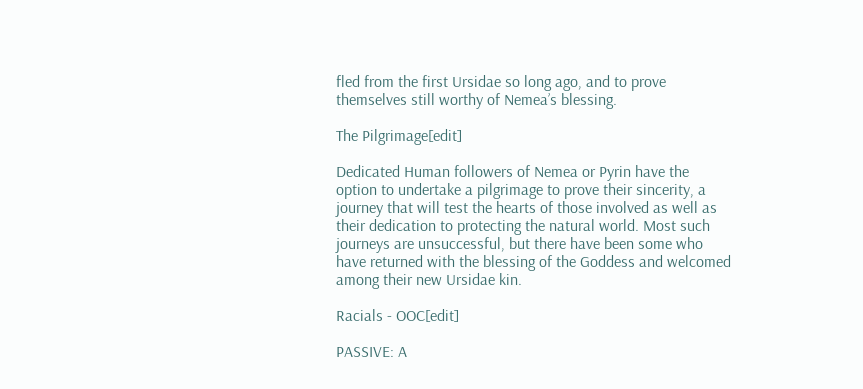fled from the first Ursidae so long ago, and to prove themselves still worthy of Nemea’s blessing.

The Pilgrimage[edit]

Dedicated Human followers of Nemea or Pyrin have the option to undertake a pilgrimage to prove their sincerity, a journey that will test the hearts of those involved as well as their dedication to protecting the natural world. Most such journeys are unsuccessful, but there have been some who have returned with the blessing of the Goddess and welcomed among their new Ursidae kin.

Racials - OOC[edit]

PASSIVE: A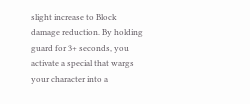slight increase to Block damage reduction. By holding guard for 3+ seconds, you activate a special that wargs your character into a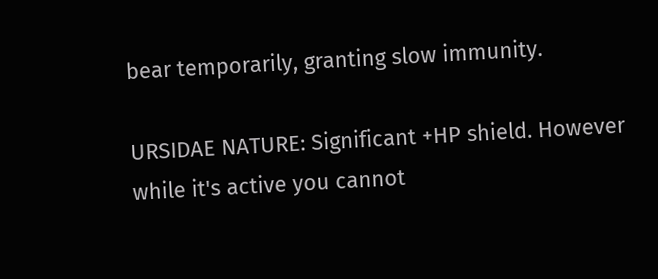bear temporarily, granting slow immunity.

URSIDAE NATURE: Significant +HP shield. However while it's active you cannot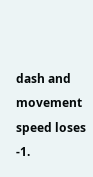dash and movement speed loses -1.